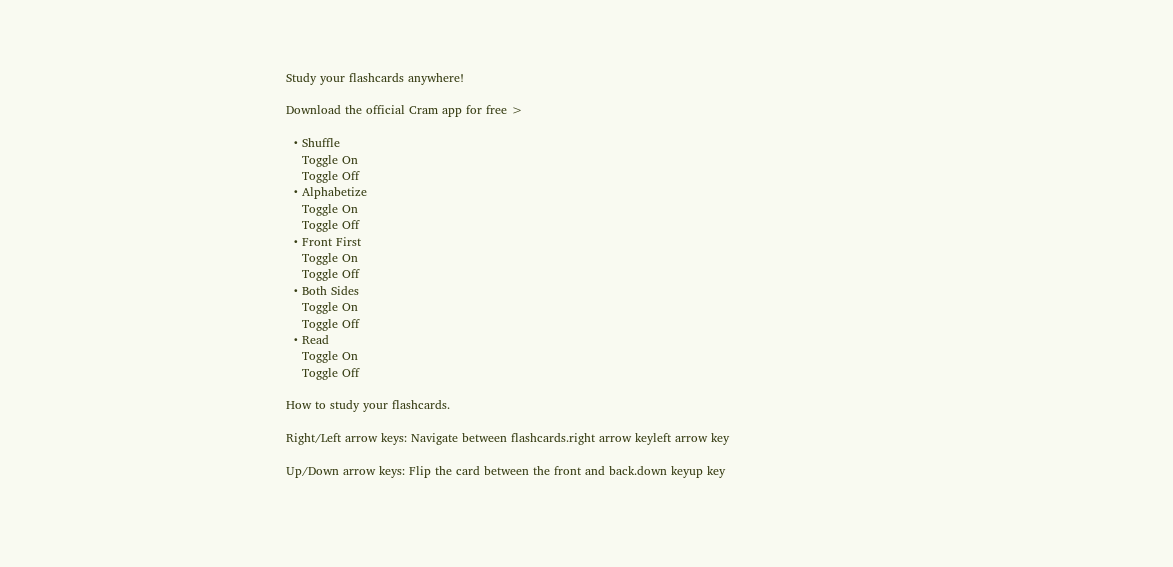Study your flashcards anywhere!

Download the official Cram app for free >

  • Shuffle
    Toggle On
    Toggle Off
  • Alphabetize
    Toggle On
    Toggle Off
  • Front First
    Toggle On
    Toggle Off
  • Both Sides
    Toggle On
    Toggle Off
  • Read
    Toggle On
    Toggle Off

How to study your flashcards.

Right/Left arrow keys: Navigate between flashcards.right arrow keyleft arrow key

Up/Down arrow keys: Flip the card between the front and back.down keyup key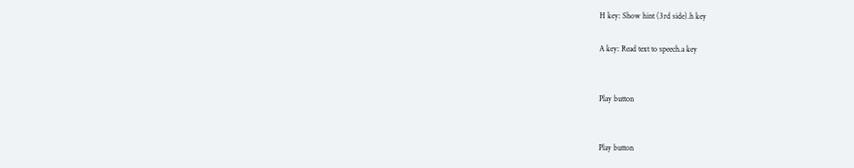H key: Show hint (3rd side).h key

A key: Read text to speech.a key


Play button


Play button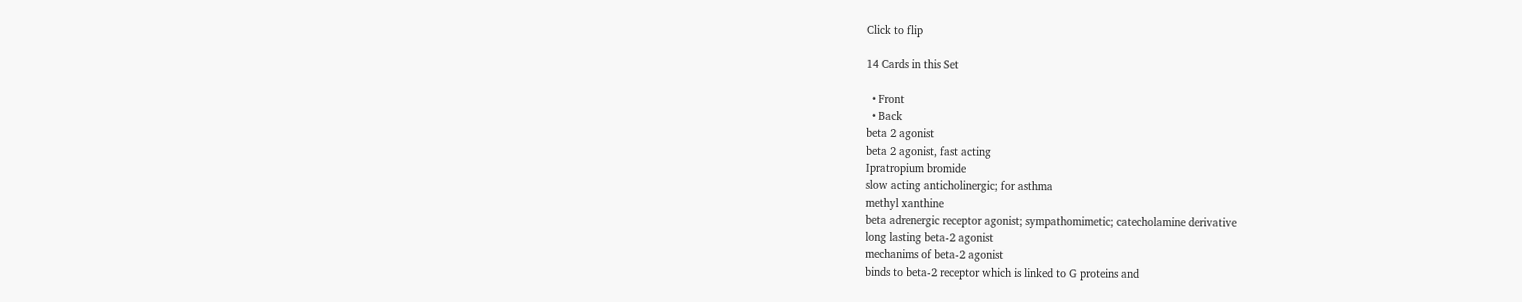Click to flip

14 Cards in this Set

  • Front
  • Back
beta 2 agonist
beta 2 agonist, fast acting
Ipratropium bromide
slow acting anticholinergic; for asthma
methyl xanthine
beta adrenergic receptor agonist; sympathomimetic; catecholamine derivative
long lasting beta-2 agonist
mechanims of beta-2 agonist
binds to beta-2 receptor which is linked to G proteins and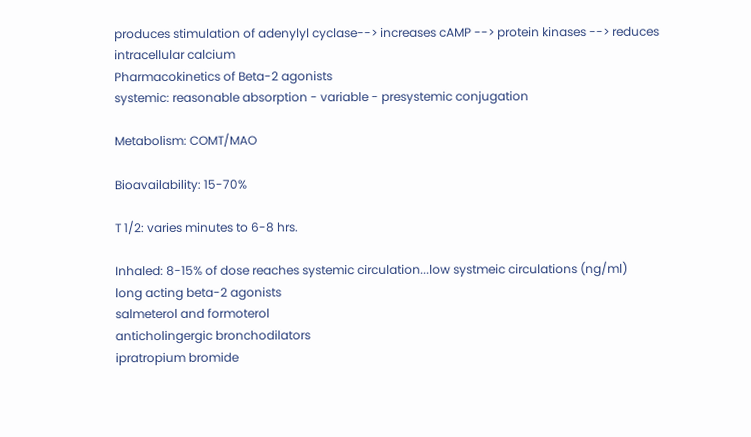produces stimulation of adenylyl cyclase--> increases cAMP --> protein kinases --> reduces intracellular calcium
Pharmacokinetics of Beta-2 agonists
systemic: reasonable absorption - variable - presystemic conjugation

Metabolism: COMT/MAO

Bioavailability: 15-70%

T 1/2: varies minutes to 6-8 hrs.

Inhaled: 8-15% of dose reaches systemic circulation...low systmeic circulations (ng/ml)
long acting beta-2 agonists
salmeterol and formoterol
anticholingergic bronchodilators
ipratropium bromide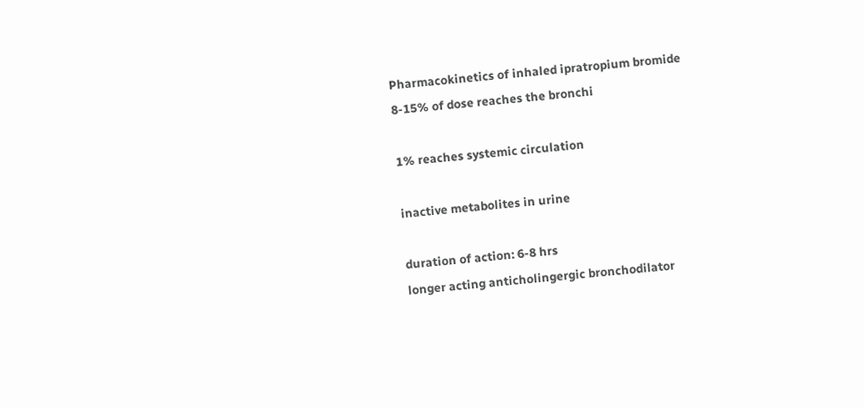Pharmacokinetics of inhaled ipratropium bromide
8-15% of dose reaches the bronchi

1% reaches systemic circulation

inactive metabolites in urine

duration of action: 6-8 hrs
longer acting anticholingergic bronchodilator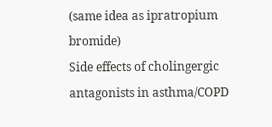(same idea as ipratropium bromide)
Side effects of cholingergic antagonists in asthma/COPD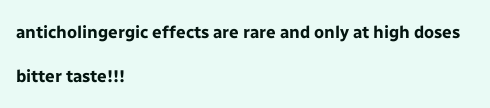anticholingergic effects are rare and only at high doses

bitter taste!!!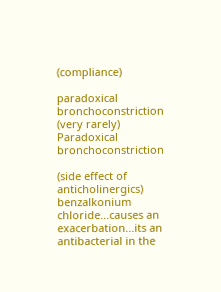(compliance)

paradoxical bronchoconstriction (very rarely)
Paradoxical bronchoconstriction

(side effect of anticholinergics)
benzalkonium chloride...causes an exacerbation...its an antibacterial in the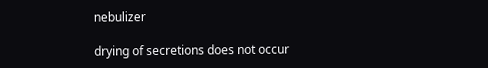nebulizer

drying of secretions does not occur